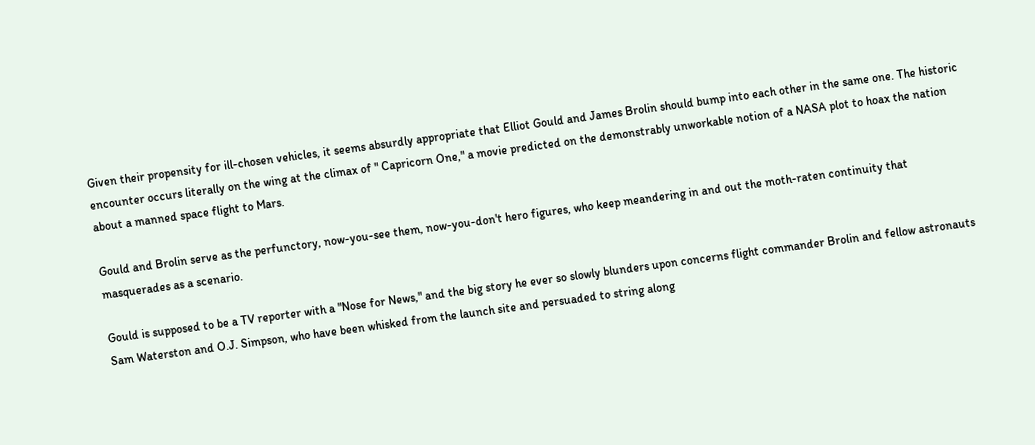Given their propensity for ill-chosen vehicles, it seems absurdly appropriate that Elliot Gould and James Brolin should bump into each other in the same one. The historic encounter occurs literally on the wing at the climax of " Capricorn One," a movie predicted on the demonstrably unworkable notion of a NASA plot to hoax the nation about a manned space flight to Mars.

Gould and Brolin serve as the perfunctory, now-you-see them, now-you-don't hero figures, who keep meandering in and out the moth-raten continuity that masquerades as a scenario.

Gould is supposed to be a TV reporter with a "Nose for News," and the big story he ever so slowly blunders upon concerns flight commander Brolin and fellow astronauts Sam Waterston and O.J. Simpson, who have been whisked from the launch site and persuaded to string along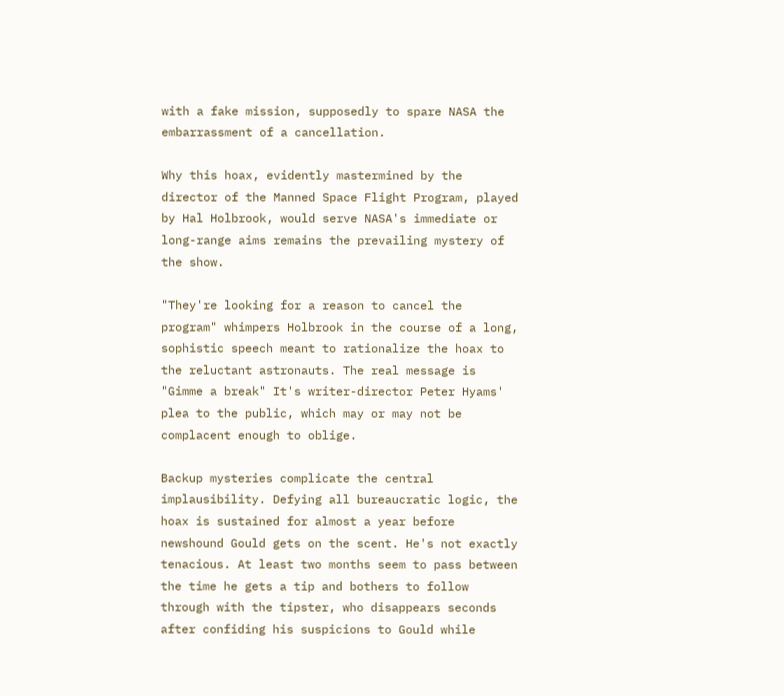with a fake mission, supposedly to spare NASA the embarrassment of a cancellation.

Why this hoax, evidently mastermined by the director of the Manned Space Flight Program, played by Hal Holbrook, would serve NASA's immediate or long-range aims remains the prevailing mystery of the show.

"They're looking for a reason to cancel the program" whimpers Holbrook in the course of a long, sophistic speech meant to rationalize the hoax to the reluctant astronauts. The real message is "Gimme a break" It's writer-director Peter Hyams' plea to the public, which may or may not be complacent enough to oblige.

Backup mysteries complicate the central implausibility. Defying all bureaucratic logic, the hoax is sustained for almost a year before newshound Gould gets on the scent. He's not exactly tenacious. At least two months seem to pass between the time he gets a tip and bothers to follow through with the tipster, who disappears seconds after confiding his suspicions to Gould while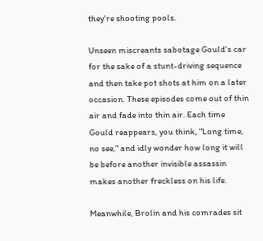they're shooting pools.

Unseen miscreants sabotage Gould's car for the sake of a stunt-driving sequence and then take pot shots at him on a later occasion. These episodes come out of thin air and fade into thin air. Each time Gould reappears, you think, "Long time, no see," and idly wonder how long it will be before another invisible assassin makes another freckless on his life.

Meanwhile, Brolin and his comrades sit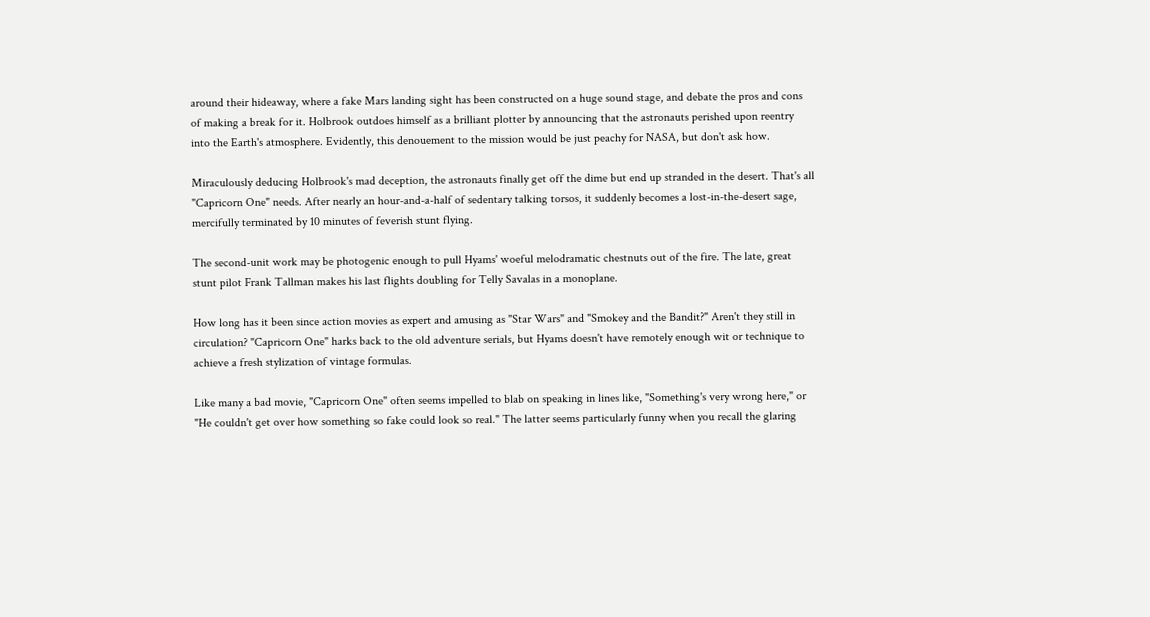around their hideaway, where a fake Mars landing sight has been constructed on a huge sound stage, and debate the pros and cons of making a break for it. Holbrook outdoes himself as a brilliant plotter by announcing that the astronauts perished upon reentry into the Earth's atmosphere. Evidently, this denouement to the mission would be just peachy for NASA, but don't ask how.

Miraculously deducing Holbrook's mad deception, the astronauts finally get off the dime but end up stranded in the desert. That's all "Capricorn One" needs. After nearly an hour-and-a-half of sedentary talking torsos, it suddenly becomes a lost-in-the-desert sage, mercifully terminated by 10 minutes of feverish stunt flying.

The second-unit work may be photogenic enough to pull Hyams' woeful melodramatic chestnuts out of the fire. The late, great stunt pilot Frank Tallman makes his last flights doubling for Telly Savalas in a monoplane.

How long has it been since action movies as expert and amusing as "Star Wars" and "Smokey and the Bandit?" Aren't they still in circulation? "Capricorn One" harks back to the old adventure serials, but Hyams doesn't have remotely enough wit or technique to achieve a fresh stylization of vintage formulas.

Like many a bad movie, "Capricorn One" often seems impelled to blab on speaking in lines like, "Something's very wrong here," or "He couldn't get over how something so fake could look so real." The latter seems particularly funny when you recall the glaring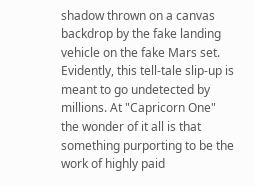shadow thrown on a canvas backdrop by the fake landing vehicle on the fake Mars set. Evidently, this tell-tale slip-up is meant to go undetected by millions. At "Capricorn One" the wonder of it all is that something purporting to be the work of highly paid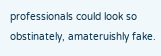professionals could look so obstinately, amateruishly fake.